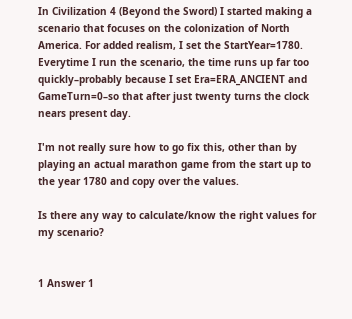In Civilization 4 (Beyond the Sword) I started making a scenario that focuses on the colonization of North America. For added realism, I set the StartYear=1780.
Everytime I run the scenario, the time runs up far too quickly–probably because I set Era=ERA_ANCIENT and GameTurn=0–so that after just twenty turns the clock nears present day.

I'm not really sure how to go fix this, other than by playing an actual marathon game from the start up to the year 1780 and copy over the values.

Is there any way to calculate/know the right values for my scenario?


1 Answer 1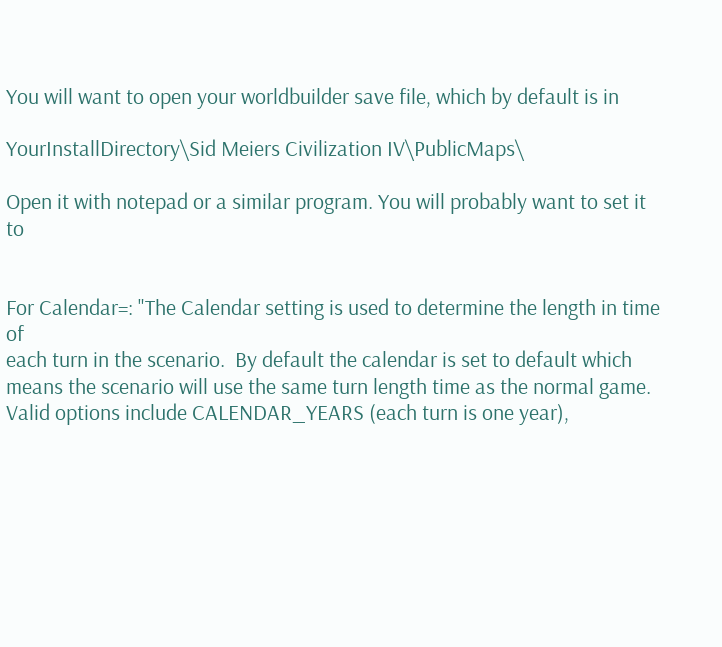You will want to open your worldbuilder save file, which by default is in

YourInstallDirectory\Sid Meiers Civilization IV\PublicMaps\

Open it with notepad or a similar program. You will probably want to set it to


For Calendar=: "The Calendar setting is used to determine the length in time of
each turn in the scenario.  By default the calendar is set to default which
means the scenario will use the same turn length time as the normal game.
Valid options include CALENDAR_YEARS (each turn is one year),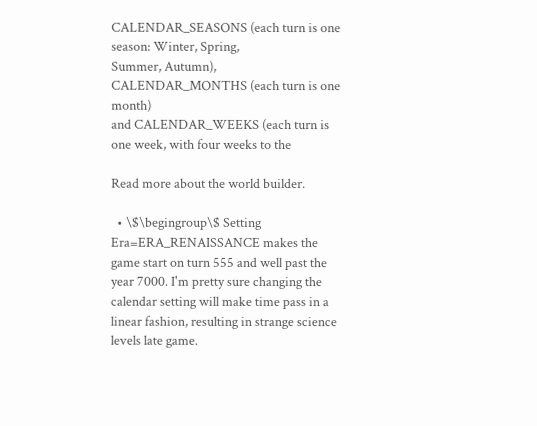CALENDAR_SEASONS (each turn is one season: Winter, Spring,
Summer, Autumn), CALENDAR_MONTHS (each turn is one month)
and CALENDAR_WEEKS (each turn is one week, with four weeks to the

Read more about the world builder.

  • \$\begingroup\$ Setting Era=ERA_RENAISSANCE makes the game start on turn 555 and well past the year 7000. I'm pretty sure changing the calendar setting will make time pass in a linear fashion, resulting in strange science levels late game.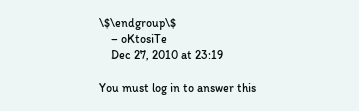\$\endgroup\$
    – oKtosiTe
    Dec 27, 2010 at 23:19

You must log in to answer this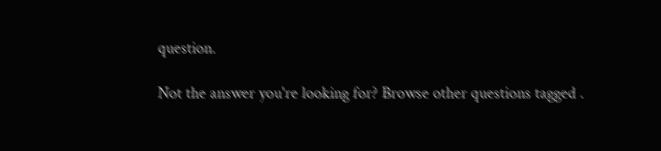question.

Not the answer you're looking for? Browse other questions tagged .